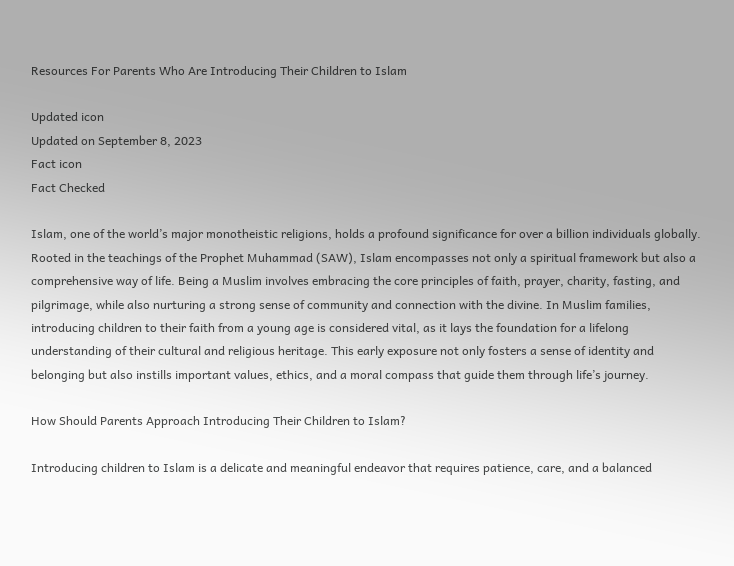Resources For Parents Who Are Introducing Their Children to Islam

Updated icon
Updated on September 8, 2023
Fact icon
Fact Checked

Islam, one of the world’s major monotheistic religions, holds a profound significance for over a billion individuals globally. Rooted in the teachings of the Prophet Muhammad (SAW), Islam encompasses not only a spiritual framework but also a comprehensive way of life. Being a Muslim involves embracing the core principles of faith, prayer, charity, fasting, and pilgrimage, while also nurturing a strong sense of community and connection with the divine. In Muslim families, introducing children to their faith from a young age is considered vital, as it lays the foundation for a lifelong understanding of their cultural and religious heritage. This early exposure not only fosters a sense of identity and belonging but also instills important values, ethics, and a moral compass that guide them through life’s journey.

How Should Parents Approach Introducing Their Children to Islam?

Introducing children to Islam is a delicate and meaningful endeavor that requires patience, care, and a balanced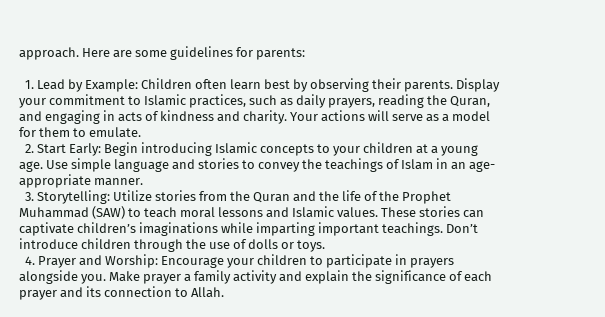approach. Here are some guidelines for parents:

  1. Lead by Example: Children often learn best by observing their parents. Display your commitment to Islamic practices, such as daily prayers, reading the Quran, and engaging in acts of kindness and charity. Your actions will serve as a model for them to emulate.
  2. Start Early: Begin introducing Islamic concepts to your children at a young age. Use simple language and stories to convey the teachings of Islam in an age-appropriate manner.
  3. Storytelling: Utilize stories from the Quran and the life of the Prophet Muhammad (SAW) to teach moral lessons and Islamic values. These stories can captivate children’s imaginations while imparting important teachings. Don’t introduce children through the use of dolls or toys.
  4. Prayer and Worship: Encourage your children to participate in prayers alongside you. Make prayer a family activity and explain the significance of each prayer and its connection to Allah.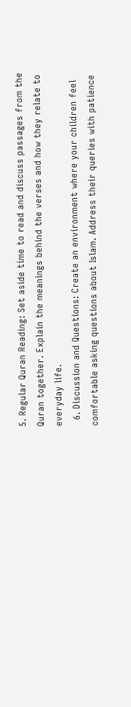5. Regular Quran Reading: Set aside time to read and discuss passages from the Quran together. Explain the meanings behind the verses and how they relate to everyday life.
  6. Discussion and Questions: Create an environment where your children feel comfortable asking questions about Islam. Address their queries with patience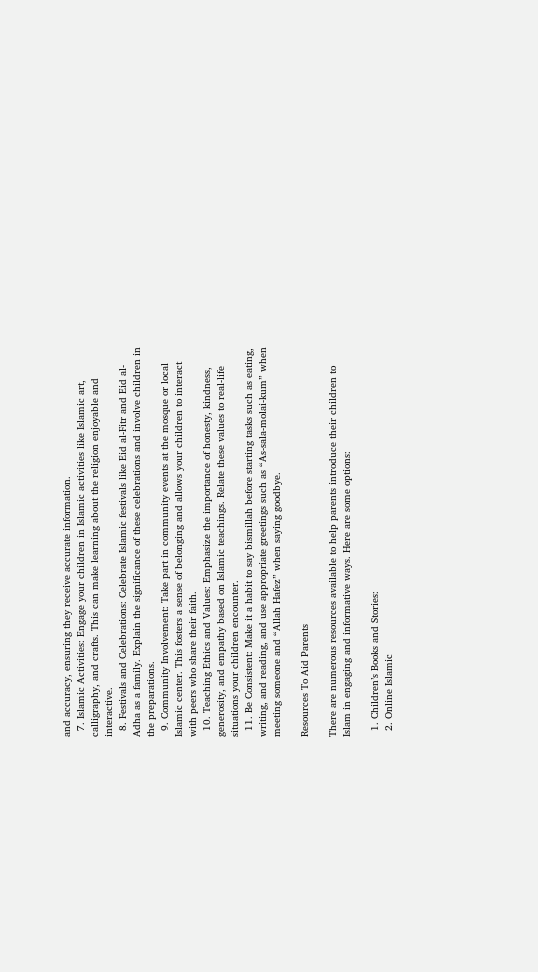and accuracy, ensuring they receive accurate information.
  7. Islamic Activities: Engage your children in Islamic activities like Islamic art, calligraphy, and crafts. This can make learning about the religion enjoyable and interactive.
  8. Festivals and Celebrations: Celebrate Islamic festivals like Eid al-Fitr and Eid al-Adha as a family. Explain the significance of these celebrations and involve children in the preparations.
  9. Community Involvement: Take part in community events at the mosque or local Islamic center. This fosters a sense of belonging and allows your children to interact with peers who share their faith.
  10. Teaching Ethics and Values: Emphasize the importance of honesty, kindness, generosity, and empathy based on Islamic teachings. Relate these values to real-life situations your children encounter.
  11. Be Consistent: Make it a habit to say bismillah before starting tasks such as eating, writing, and reading, and use appropriate greetings such as “As-sala-molai-kum” when meeting someone and “Allah Hafez” when saying goodbye.

Resources To Aid Parents

There are numerous resources available to help parents introduce their children to Islam in engaging and informative ways. Here are some options:

  1. Children’s Books and Stories:
  2. Online Islamic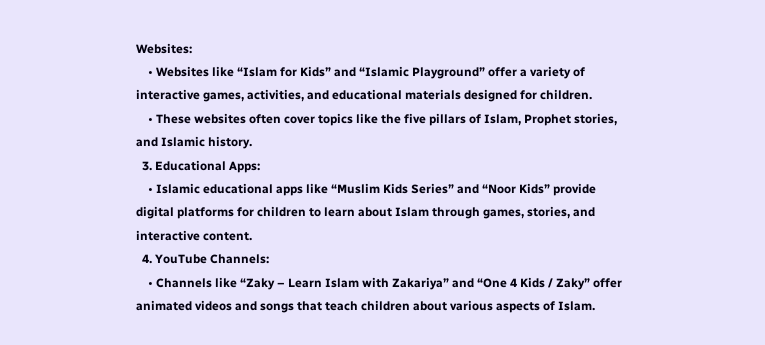Websites:
    • Websites like “Islam for Kids” and “Islamic Playground” offer a variety of interactive games, activities, and educational materials designed for children.
    • These websites often cover topics like the five pillars of Islam, Prophet stories, and Islamic history.
  3. Educational Apps:
    • Islamic educational apps like “Muslim Kids Series” and “Noor Kids” provide digital platforms for children to learn about Islam through games, stories, and interactive content.
  4. YouTube Channels:
    • Channels like “Zaky – Learn Islam with Zakariya” and “One 4 Kids / Zaky” offer animated videos and songs that teach children about various aspects of Islam.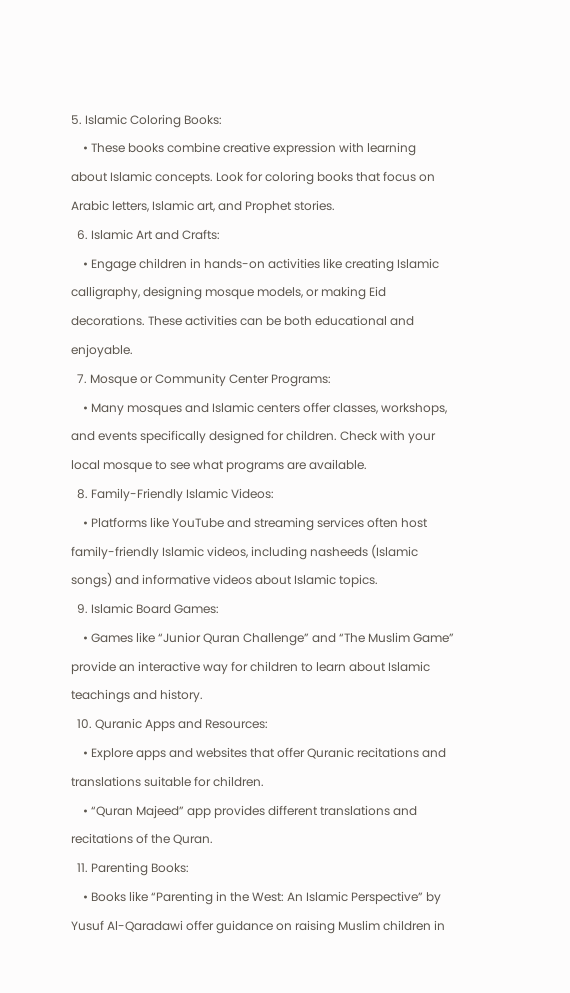5. Islamic Coloring Books:
    • These books combine creative expression with learning about Islamic concepts. Look for coloring books that focus on Arabic letters, Islamic art, and Prophet stories.
  6. Islamic Art and Crafts:
    • Engage children in hands-on activities like creating Islamic calligraphy, designing mosque models, or making Eid decorations. These activities can be both educational and enjoyable.
  7. Mosque or Community Center Programs:
    • Many mosques and Islamic centers offer classes, workshops, and events specifically designed for children. Check with your local mosque to see what programs are available.
  8. Family-Friendly Islamic Videos:
    • Platforms like YouTube and streaming services often host family-friendly Islamic videos, including nasheeds (Islamic songs) and informative videos about Islamic topics.
  9. Islamic Board Games:
    • Games like “Junior Quran Challenge” and “The Muslim Game” provide an interactive way for children to learn about Islamic teachings and history.
  10. Quranic Apps and Resources:
    • Explore apps and websites that offer Quranic recitations and translations suitable for children.
    • “Quran Majeed” app provides different translations and recitations of the Quran.
  11. Parenting Books:
    • Books like “Parenting in the West: An Islamic Perspective” by Yusuf Al-Qaradawi offer guidance on raising Muslim children in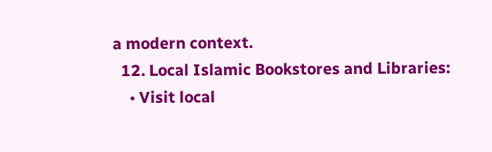a modern context.
  12. Local Islamic Bookstores and Libraries:
    • Visit local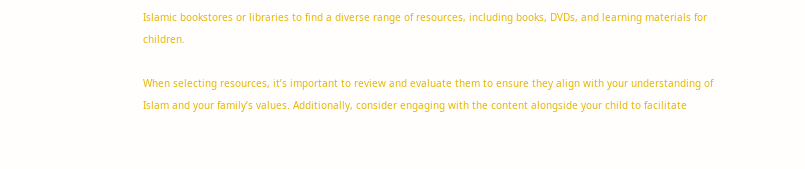Islamic bookstores or libraries to find a diverse range of resources, including books, DVDs, and learning materials for children.

When selecting resources, it’s important to review and evaluate them to ensure they align with your understanding of Islam and your family’s values. Additionally, consider engaging with the content alongside your child to facilitate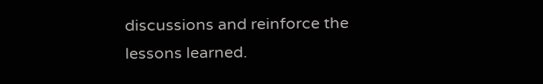discussions and reinforce the lessons learned.